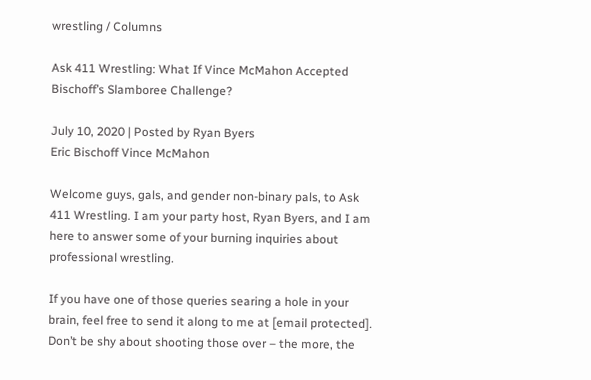wrestling / Columns

Ask 411 Wrestling: What If Vince McMahon Accepted Bischoff’s Slamboree Challenge?

July 10, 2020 | Posted by Ryan Byers
Eric Bischoff Vince McMahon

Welcome guys, gals, and gender non-binary pals, to Ask 411 Wrestling. I am your party host, Ryan Byers, and I am here to answer some of your burning inquiries about professional wrestling.

If you have one of those queries searing a hole in your brain, feel free to send it along to me at [email protected]. Don’t be shy about shooting those over – the more, the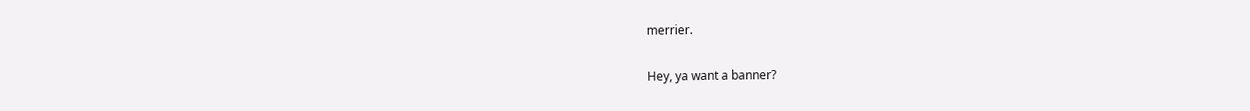merrier.

Hey, ya want a banner?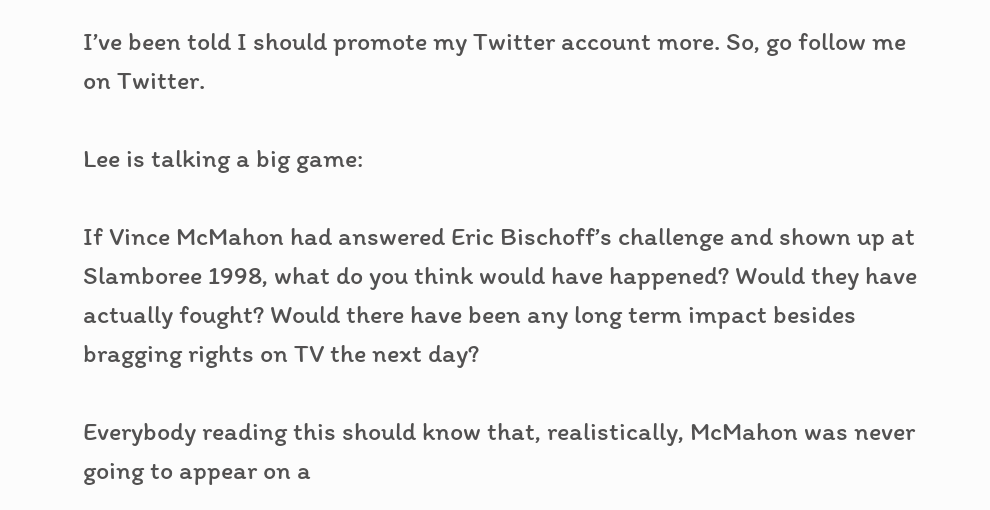I’ve been told I should promote my Twitter account more. So, go follow me on Twitter.

Lee is talking a big game:

If Vince McMahon had answered Eric Bischoff’s challenge and shown up at Slamboree 1998, what do you think would have happened? Would they have actually fought? Would there have been any long term impact besides bragging rights on TV the next day?

Everybody reading this should know that, realistically, McMahon was never going to appear on a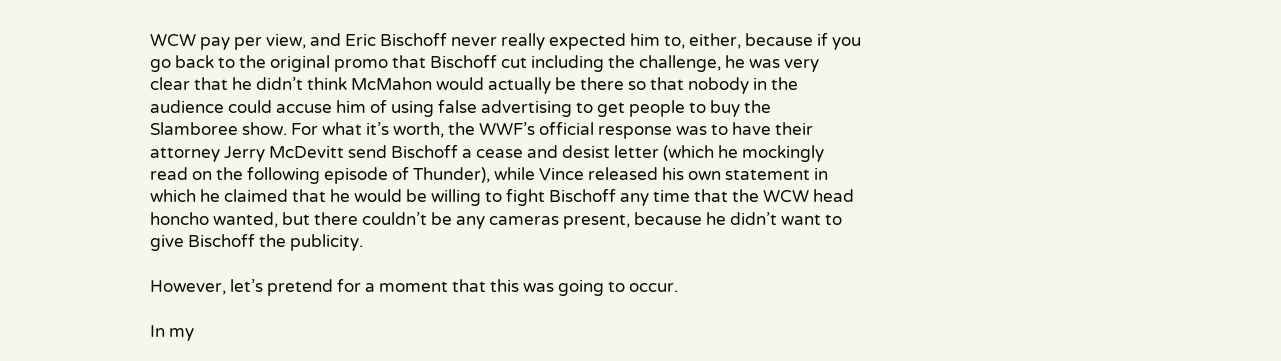WCW pay per view, and Eric Bischoff never really expected him to, either, because if you go back to the original promo that Bischoff cut including the challenge, he was very clear that he didn’t think McMahon would actually be there so that nobody in the audience could accuse him of using false advertising to get people to buy the Slamboree show. For what it’s worth, the WWF’s official response was to have their attorney Jerry McDevitt send Bischoff a cease and desist letter (which he mockingly read on the following episode of Thunder), while Vince released his own statement in which he claimed that he would be willing to fight Bischoff any time that the WCW head honcho wanted, but there couldn’t be any cameras present, because he didn’t want to give Bischoff the publicity.

However, let’s pretend for a moment that this was going to occur.

In my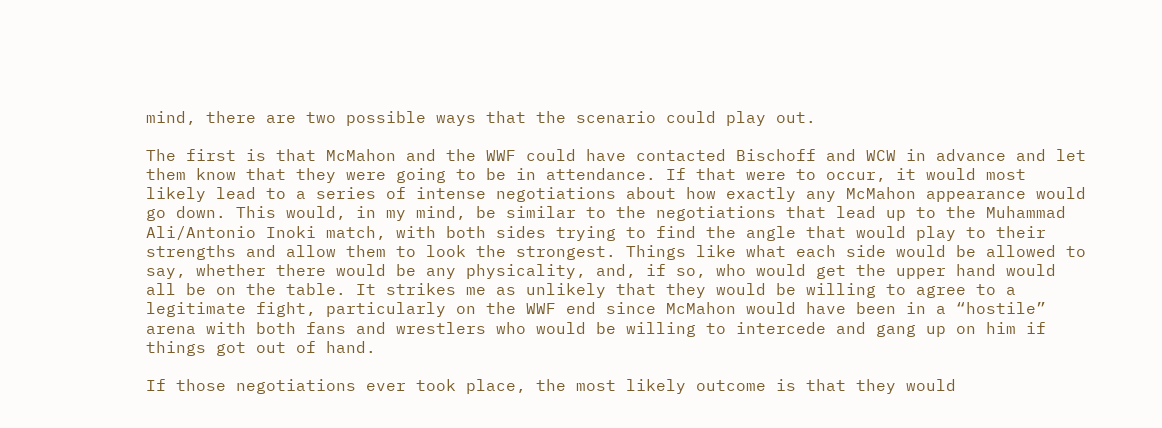mind, there are two possible ways that the scenario could play out.

The first is that McMahon and the WWF could have contacted Bischoff and WCW in advance and let them know that they were going to be in attendance. If that were to occur, it would most likely lead to a series of intense negotiations about how exactly any McMahon appearance would go down. This would, in my mind, be similar to the negotiations that lead up to the Muhammad Ali/Antonio Inoki match, with both sides trying to find the angle that would play to their strengths and allow them to look the strongest. Things like what each side would be allowed to say, whether there would be any physicality, and, if so, who would get the upper hand would all be on the table. It strikes me as unlikely that they would be willing to agree to a legitimate fight, particularly on the WWF end since McMahon would have been in a “hostile” arena with both fans and wrestlers who would be willing to intercede and gang up on him if things got out of hand.

If those negotiations ever took place, the most likely outcome is that they would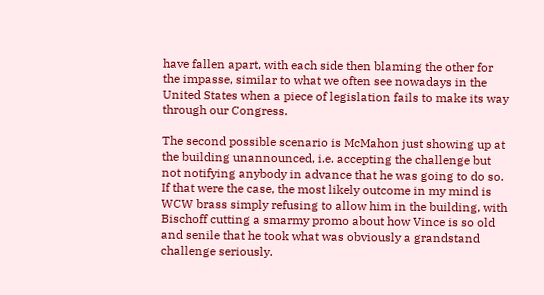have fallen apart, with each side then blaming the other for the impasse, similar to what we often see nowadays in the United States when a piece of legislation fails to make its way through our Congress.

The second possible scenario is McMahon just showing up at the building unannounced, i.e. accepting the challenge but not notifying anybody in advance that he was going to do so. If that were the case, the most likely outcome in my mind is WCW brass simply refusing to allow him in the building, with Bischoff cutting a smarmy promo about how Vince is so old and senile that he took what was obviously a grandstand challenge seriously.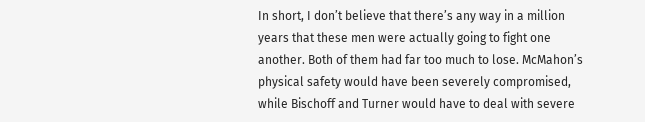In short, I don’t believe that there’s any way in a million years that these men were actually going to fight one another. Both of them had far too much to lose. McMahon’s physical safety would have been severely compromised, while Bischoff and Turner would have to deal with severe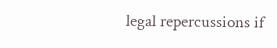legal repercussions if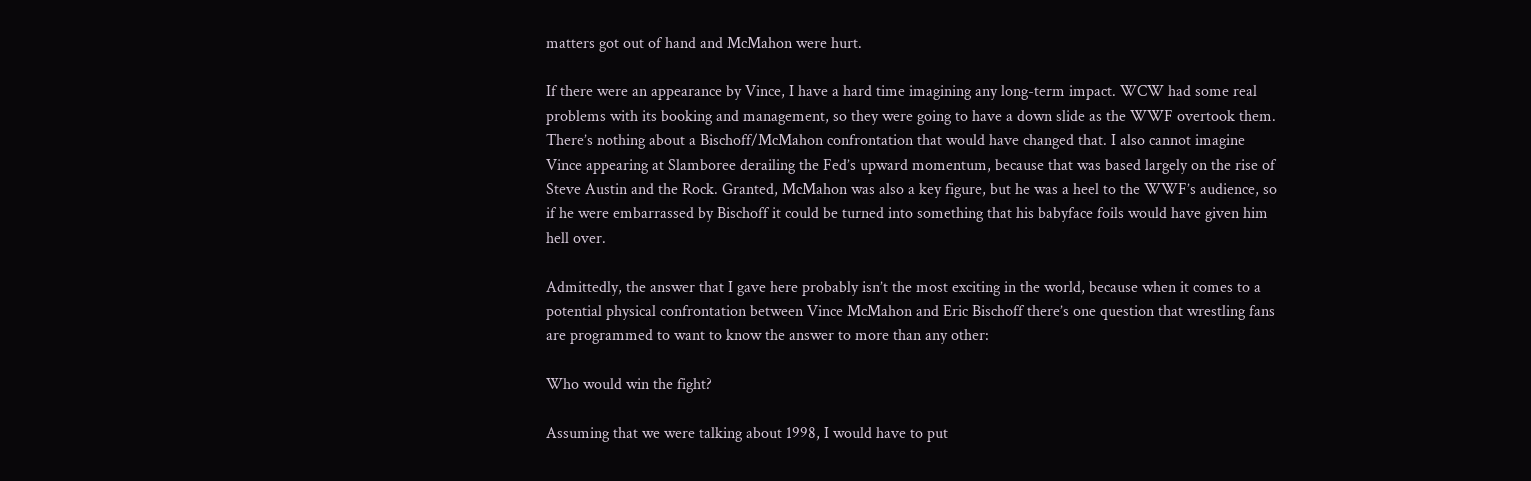matters got out of hand and McMahon were hurt.

If there were an appearance by Vince, I have a hard time imagining any long-term impact. WCW had some real problems with its booking and management, so they were going to have a down slide as the WWF overtook them. There’s nothing about a Bischoff/McMahon confrontation that would have changed that. I also cannot imagine Vince appearing at Slamboree derailing the Fed’s upward momentum, because that was based largely on the rise of Steve Austin and the Rock. Granted, McMahon was also a key figure, but he was a heel to the WWF’s audience, so if he were embarrassed by Bischoff it could be turned into something that his babyface foils would have given him hell over.

Admittedly, the answer that I gave here probably isn’t the most exciting in the world, because when it comes to a potential physical confrontation between Vince McMahon and Eric Bischoff there’s one question that wrestling fans are programmed to want to know the answer to more than any other:

Who would win the fight?

Assuming that we were talking about 1998, I would have to put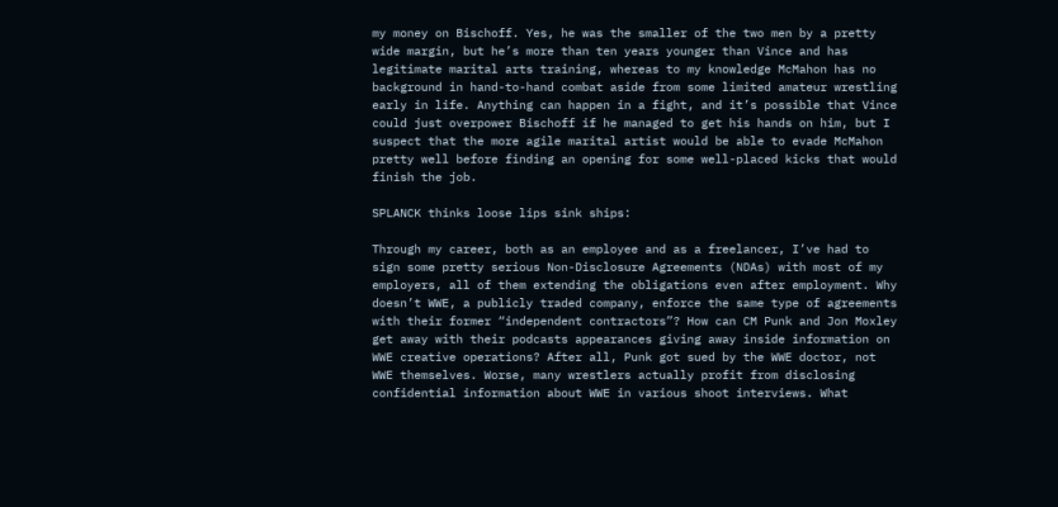my money on Bischoff. Yes, he was the smaller of the two men by a pretty wide margin, but he’s more than ten years younger than Vince and has legitimate marital arts training, whereas to my knowledge McMahon has no background in hand-to-hand combat aside from some limited amateur wrestling early in life. Anything can happen in a fight, and it’s possible that Vince could just overpower Bischoff if he managed to get his hands on him, but I suspect that the more agile marital artist would be able to evade McMahon pretty well before finding an opening for some well-placed kicks that would finish the job.

SPLANCK thinks loose lips sink ships:

Through my career, both as an employee and as a freelancer, I’ve had to sign some pretty serious Non-Disclosure Agreements (NDAs) with most of my employers, all of them extending the obligations even after employment. Why doesn’t WWE, a publicly traded company, enforce the same type of agreements with their former “independent contractors”? How can CM Punk and Jon Moxley get away with their podcasts appearances giving away inside information on WWE creative operations? After all, Punk got sued by the WWE doctor, not WWE themselves. Worse, many wrestlers actually profit from disclosing confidential information about WWE in various shoot interviews. What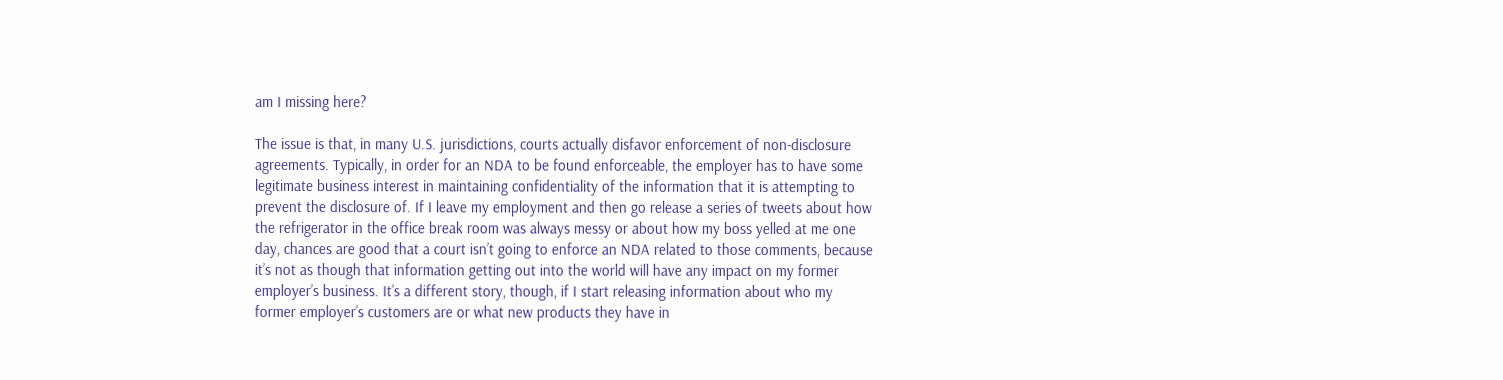am I missing here?

The issue is that, in many U.S. jurisdictions, courts actually disfavor enforcement of non-disclosure agreements. Typically, in order for an NDA to be found enforceable, the employer has to have some legitimate business interest in maintaining confidentiality of the information that it is attempting to prevent the disclosure of. If I leave my employment and then go release a series of tweets about how the refrigerator in the office break room was always messy or about how my boss yelled at me one day, chances are good that a court isn’t going to enforce an NDA related to those comments, because it’s not as though that information getting out into the world will have any impact on my former employer’s business. It’s a different story, though, if I start releasing information about who my former employer’s customers are or what new products they have in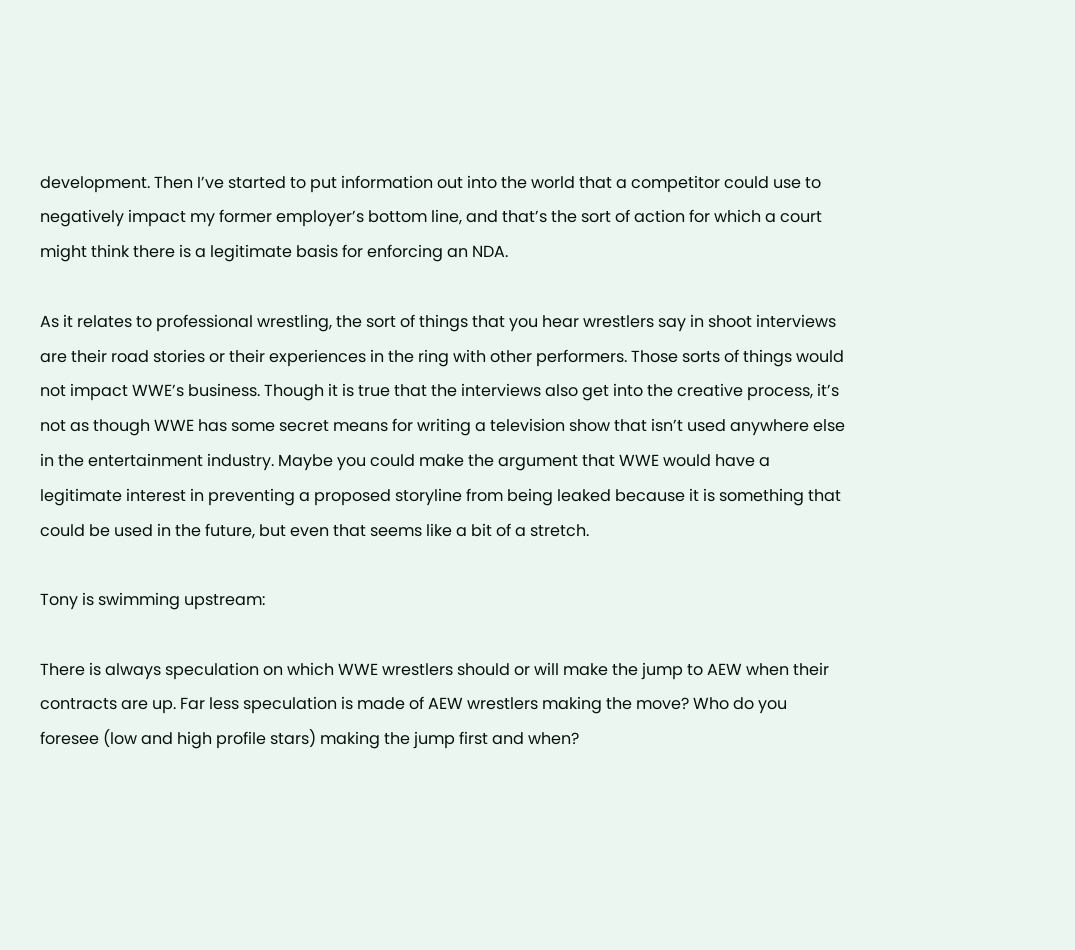development. Then I’ve started to put information out into the world that a competitor could use to negatively impact my former employer’s bottom line, and that’s the sort of action for which a court might think there is a legitimate basis for enforcing an NDA.

As it relates to professional wrestling, the sort of things that you hear wrestlers say in shoot interviews are their road stories or their experiences in the ring with other performers. Those sorts of things would not impact WWE’s business. Though it is true that the interviews also get into the creative process, it’s not as though WWE has some secret means for writing a television show that isn’t used anywhere else in the entertainment industry. Maybe you could make the argument that WWE would have a legitimate interest in preventing a proposed storyline from being leaked because it is something that could be used in the future, but even that seems like a bit of a stretch.

Tony is swimming upstream:

There is always speculation on which WWE wrestlers should or will make the jump to AEW when their contracts are up. Far less speculation is made of AEW wrestlers making the move? Who do you foresee (low and high profile stars) making the jump first and when?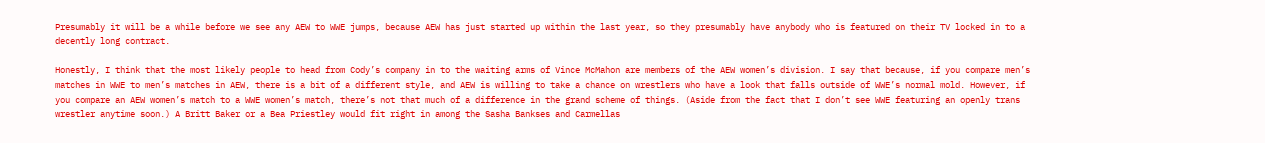Presumably it will be a while before we see any AEW to WWE jumps, because AEW has just started up within the last year, so they presumably have anybody who is featured on their TV locked in to a decently long contract.

Honestly, I think that the most likely people to head from Cody’s company in to the waiting arms of Vince McMahon are members of the AEW women’s division. I say that because, if you compare men’s matches in WWE to men’s matches in AEW, there is a bit of a different style, and AEW is willing to take a chance on wrestlers who have a look that falls outside of WWE’s normal mold. However, if you compare an AEW women’s match to a WWE women’s match, there’s not that much of a difference in the grand scheme of things. (Aside from the fact that I don’t see WWE featuring an openly trans wrestler anytime soon.) A Britt Baker or a Bea Priestley would fit right in among the Sasha Bankses and Carmellas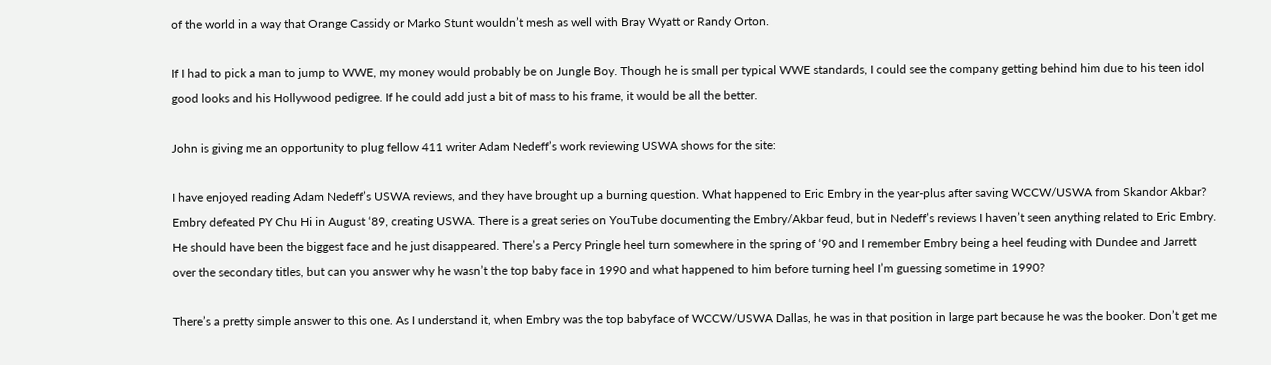of the world in a way that Orange Cassidy or Marko Stunt wouldn’t mesh as well with Bray Wyatt or Randy Orton.

If I had to pick a man to jump to WWE, my money would probably be on Jungle Boy. Though he is small per typical WWE standards, I could see the company getting behind him due to his teen idol good looks and his Hollywood pedigree. If he could add just a bit of mass to his frame, it would be all the better.

John is giving me an opportunity to plug fellow 411 writer Adam Nedeff’s work reviewing USWA shows for the site:

I have enjoyed reading Adam Nedeff’s USWA reviews, and they have brought up a burning question. What happened to Eric Embry in the year-plus after saving WCCW/USWA from Skandor Akbar? Embry defeated PY Chu Hi in August ‘89, creating USWA. There is a great series on YouTube documenting the Embry/Akbar feud, but in Nedeff’s reviews I haven’t seen anything related to Eric Embry. He should have been the biggest face and he just disappeared. There’s a Percy Pringle heel turn somewhere in the spring of ‘90 and I remember Embry being a heel feuding with Dundee and Jarrett over the secondary titles, but can you answer why he wasn’t the top baby face in 1990 and what happened to him before turning heel I’m guessing sometime in 1990?

There’s a pretty simple answer to this one. As I understand it, when Embry was the top babyface of WCCW/USWA Dallas, he was in that position in large part because he was the booker. Don’t get me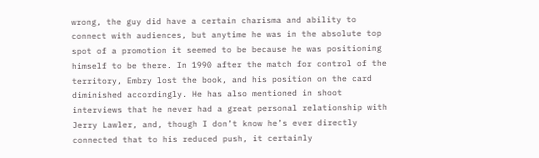wrong, the guy did have a certain charisma and ability to connect with audiences, but anytime he was in the absolute top spot of a promotion it seemed to be because he was positioning himself to be there. In 1990 after the match for control of the territory, Embry lost the book, and his position on the card diminished accordingly. He has also mentioned in shoot interviews that he never had a great personal relationship with Jerry Lawler, and, though I don’t know he’s ever directly connected that to his reduced push, it certainly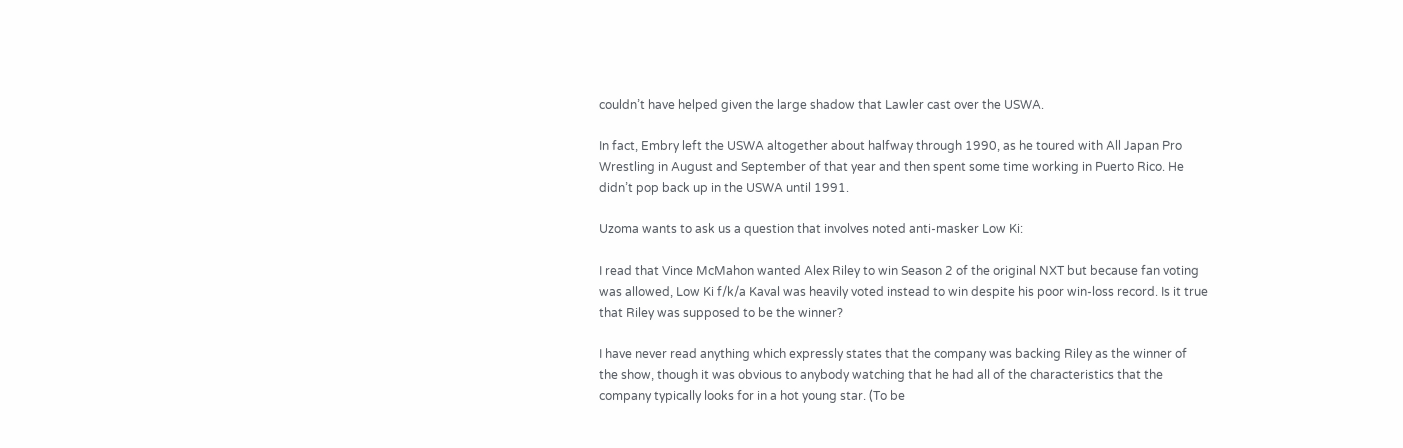couldn’t have helped given the large shadow that Lawler cast over the USWA.

In fact, Embry left the USWA altogether about halfway through 1990, as he toured with All Japan Pro Wrestling in August and September of that year and then spent some time working in Puerto Rico. He didn’t pop back up in the USWA until 1991.

Uzoma wants to ask us a question that involves noted anti-masker Low Ki:

I read that Vince McMahon wanted Alex Riley to win Season 2 of the original NXT but because fan voting was allowed, Low Ki f/k/a Kaval was heavily voted instead to win despite his poor win-loss record. Is it true that Riley was supposed to be the winner?

I have never read anything which expressly states that the company was backing Riley as the winner of the show, though it was obvious to anybody watching that he had all of the characteristics that the company typically looks for in a hot young star. (To be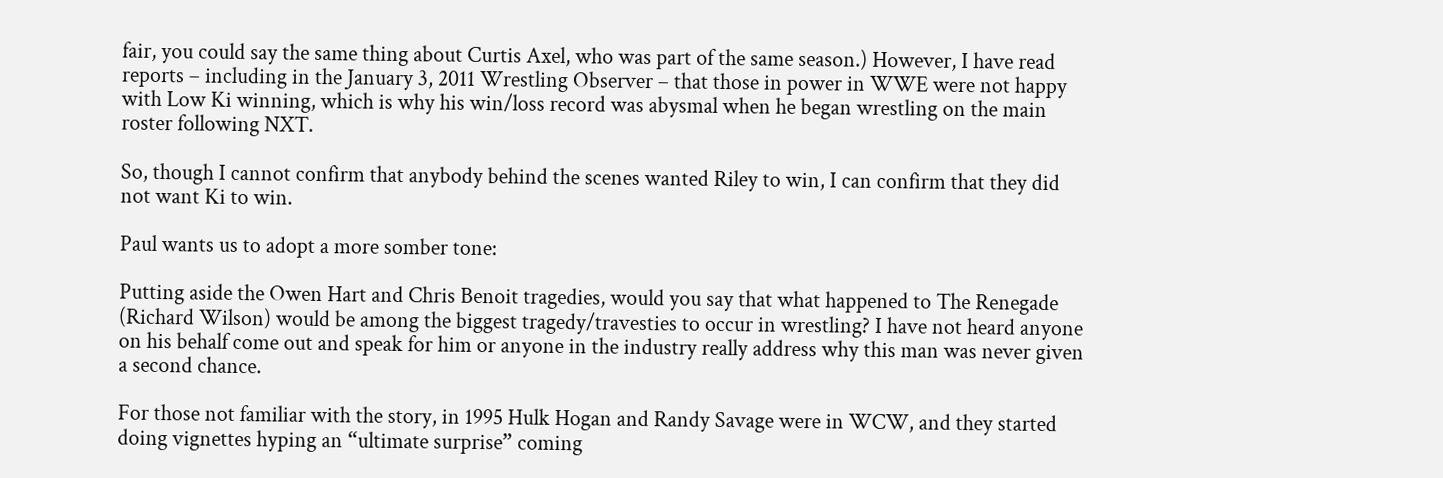fair, you could say the same thing about Curtis Axel, who was part of the same season.) However, I have read reports – including in the January 3, 2011 Wrestling Observer – that those in power in WWE were not happy with Low Ki winning, which is why his win/loss record was abysmal when he began wrestling on the main roster following NXT.

So, though I cannot confirm that anybody behind the scenes wanted Riley to win, I can confirm that they did not want Ki to win.

Paul wants us to adopt a more somber tone:

Putting aside the Owen Hart and Chris Benoit tragedies, would you say that what happened to The Renegade (Richard Wilson) would be among the biggest tragedy/travesties to occur in wrestling? I have not heard anyone on his behalf come out and speak for him or anyone in the industry really address why this man was never given a second chance.

For those not familiar with the story, in 1995 Hulk Hogan and Randy Savage were in WCW, and they started doing vignettes hyping an “ultimate surprise” coming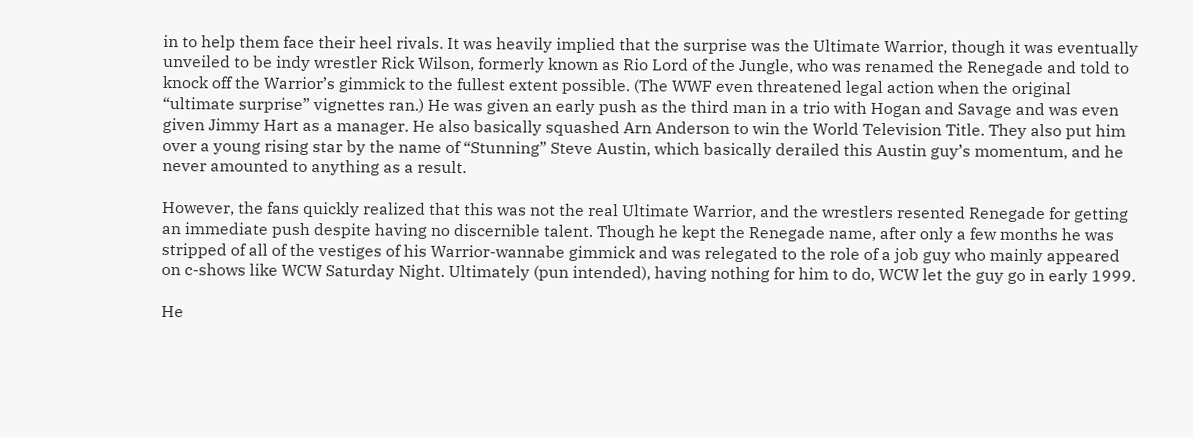in to help them face their heel rivals. It was heavily implied that the surprise was the Ultimate Warrior, though it was eventually unveiled to be indy wrestler Rick Wilson, formerly known as Rio Lord of the Jungle, who was renamed the Renegade and told to knock off the Warrior’s gimmick to the fullest extent possible. (The WWF even threatened legal action when the original “ultimate surprise” vignettes ran.) He was given an early push as the third man in a trio with Hogan and Savage and was even given Jimmy Hart as a manager. He also basically squashed Arn Anderson to win the World Television Title. They also put him over a young rising star by the name of “Stunning” Steve Austin, which basically derailed this Austin guy’s momentum, and he never amounted to anything as a result.

However, the fans quickly realized that this was not the real Ultimate Warrior, and the wrestlers resented Renegade for getting an immediate push despite having no discernible talent. Though he kept the Renegade name, after only a few months he was stripped of all of the vestiges of his Warrior-wannabe gimmick and was relegated to the role of a job guy who mainly appeared on c-shows like WCW Saturday Night. Ultimately (pun intended), having nothing for him to do, WCW let the guy go in early 1999.

He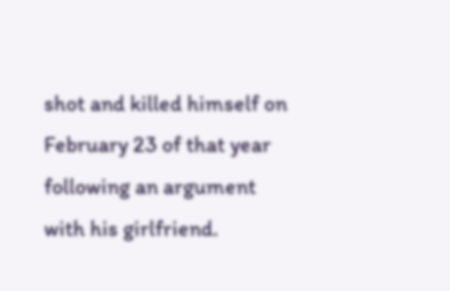shot and killed himself on February 23 of that year following an argument with his girlfriend.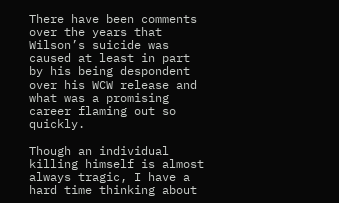There have been comments over the years that Wilson’s suicide was caused at least in part by his being despondent over his WCW release and what was a promising career flaming out so quickly.

Though an individual killing himself is almost always tragic, I have a hard time thinking about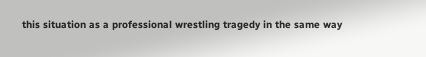this situation as a professional wrestling tragedy in the same way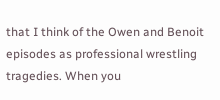that I think of the Owen and Benoit episodes as professional wrestling tragedies. When you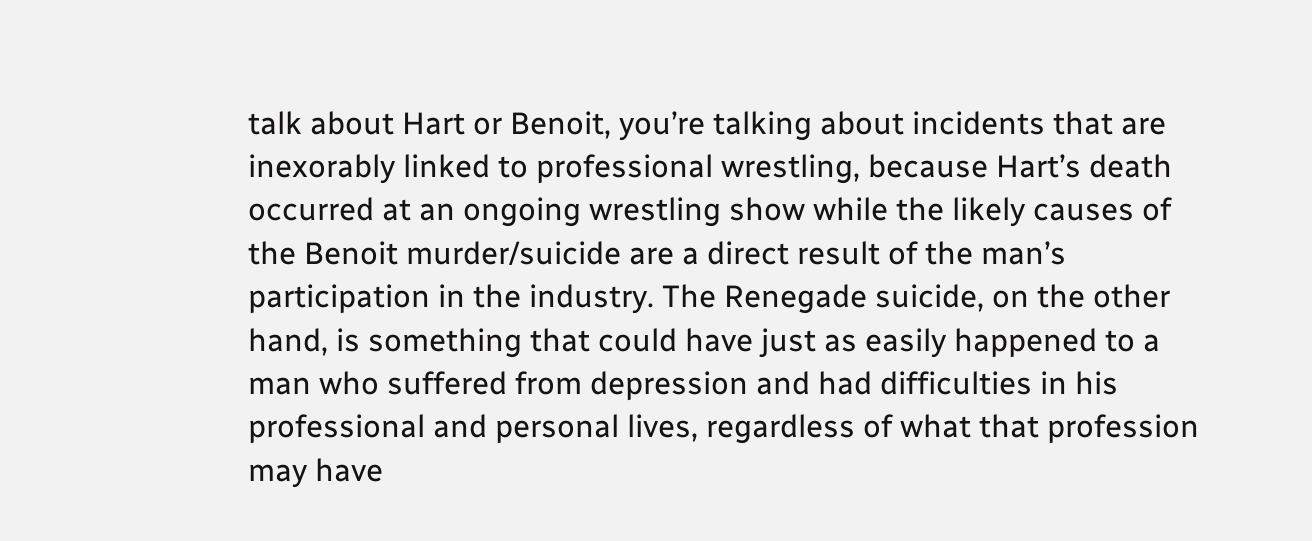talk about Hart or Benoit, you’re talking about incidents that are inexorably linked to professional wrestling, because Hart’s death occurred at an ongoing wrestling show while the likely causes of the Benoit murder/suicide are a direct result of the man’s participation in the industry. The Renegade suicide, on the other hand, is something that could have just as easily happened to a man who suffered from depression and had difficulties in his professional and personal lives, regardless of what that profession may have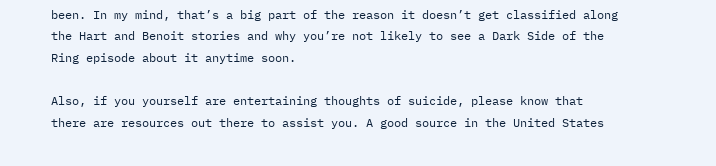been. In my mind, that’s a big part of the reason it doesn’t get classified along the Hart and Benoit stories and why you’re not likely to see a Dark Side of the Ring episode about it anytime soon.

Also, if you yourself are entertaining thoughts of suicide, please know that there are resources out there to assist you. A good source in the United States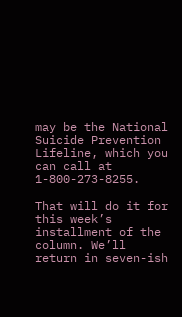may be the National Suicide Prevention Lifeline, which you can call at 1-800-273-8255.

That will do it for this week’s installment of the column. We’ll return in seven-ish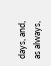days, and, as always,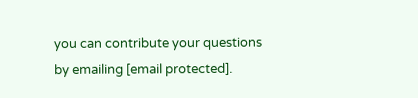you can contribute your questions by emailing [email protected].